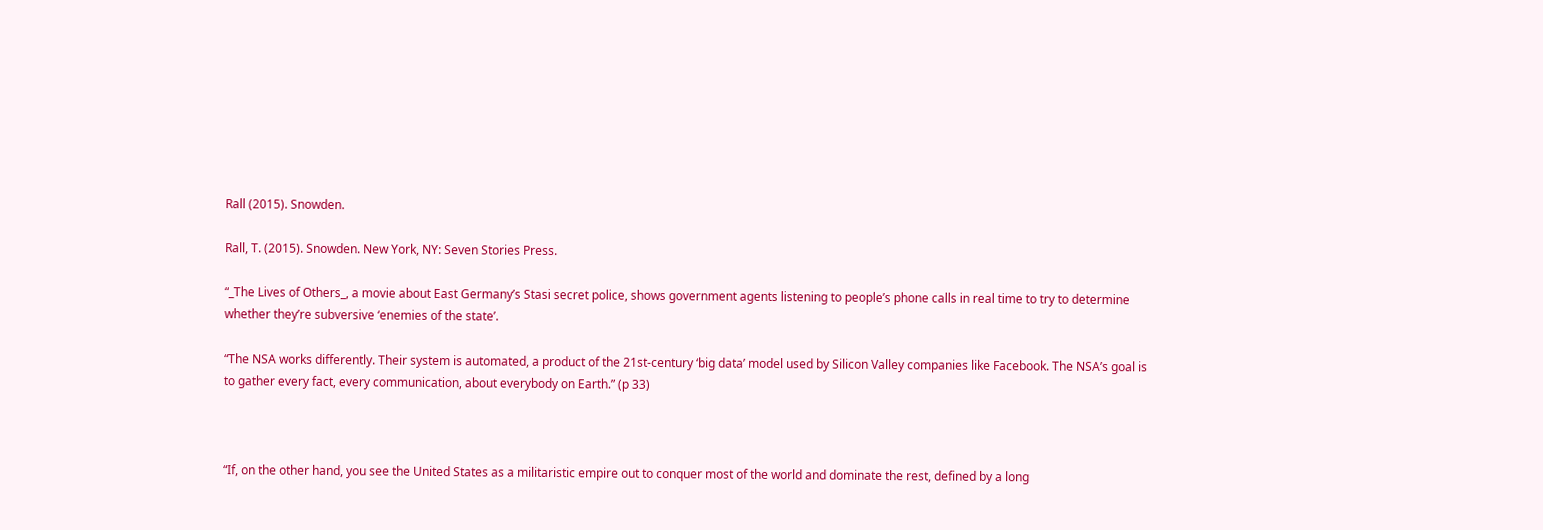Rall (2015). Snowden.

Rall, T. (2015). Snowden. New York, NY: Seven Stories Press.

“_The Lives of Others_, a movie about East Germany’s Stasi secret police, shows government agents listening to people’s phone calls in real time to try to determine whether they’re subversive ‘enemies of the state’.

“The NSA works differently. Their system is automated, a product of the 21st-century ‘big data’ model used by Silicon Valley companies like Facebook. The NSA’s goal is to gather every fact, every communication, about everybody on Earth.” (p 33)



“If, on the other hand, you see the United States as a militaristic empire out to conquer most of the world and dominate the rest, defined by a long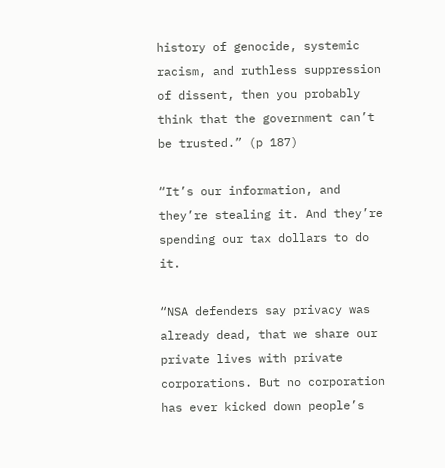history of genocide, systemic racism, and ruthless suppression of dissent, then you probably think that the government can’t be trusted.” (p 187)

“It’s our information, and they’re stealing it. And they’re spending our tax dollars to do it.

“NSA defenders say privacy was already dead, that we share our private lives with private corporations. But no corporation has ever kicked down people’s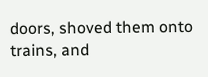doors, shoved them onto trains, and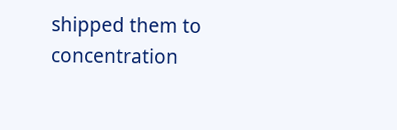shipped them to concentration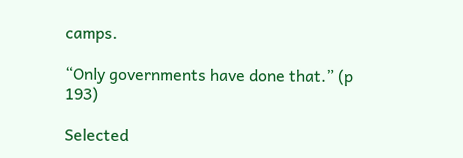camps.

“Only governments have done that.” (p 193)

Selected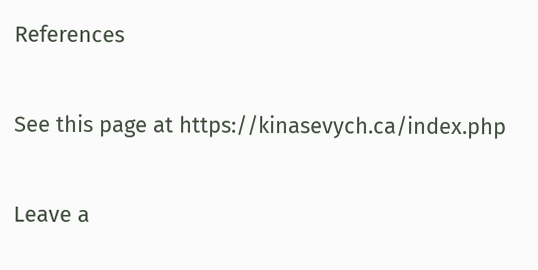References

See this page at https://kinasevych.ca/index.php

Leave a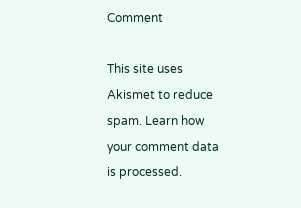Comment

This site uses Akismet to reduce spam. Learn how your comment data is processed.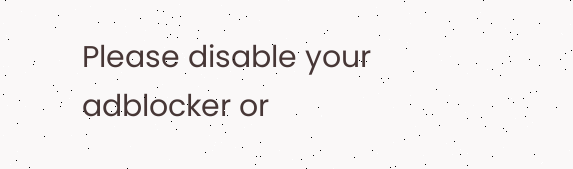Please disable your adblocker or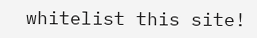whitelist this site!